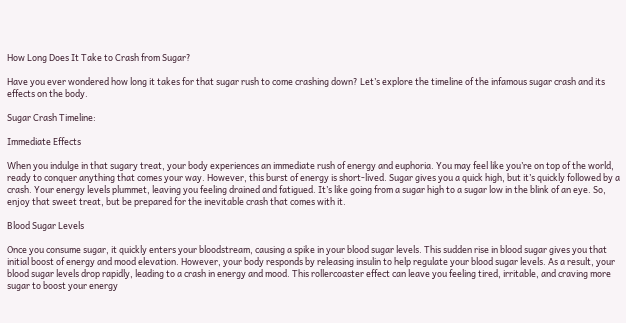How Long Does It Take to Crash from Sugar?

Have you ever wondered how long it takes for that sugar rush to come crashing down? Let’s explore the timeline of the infamous sugar crash and its effects on the body.

Sugar Crash Timeline:

Immediate Effects

When you indulge in that sugary treat, your body experiences an immediate rush of energy and euphoria. You may feel like you’re on top of the world, ready to conquer anything that comes your way. However, this burst of energy is short-lived. Sugar gives you a quick high, but it’s quickly followed by a crash. Your energy levels plummet, leaving you feeling drained and fatigued. It’s like going from a sugar high to a sugar low in the blink of an eye. So, enjoy that sweet treat, but be prepared for the inevitable crash that comes with it.

Blood Sugar Levels

Once you consume sugar, it quickly enters your bloodstream, causing a spike in your blood sugar levels. This sudden rise in blood sugar gives you that initial boost of energy and mood elevation. However, your body responds by releasing insulin to help regulate your blood sugar levels. As a result, your blood sugar levels drop rapidly, leading to a crash in energy and mood. This rollercoaster effect can leave you feeling tired, irritable, and craving more sugar to boost your energy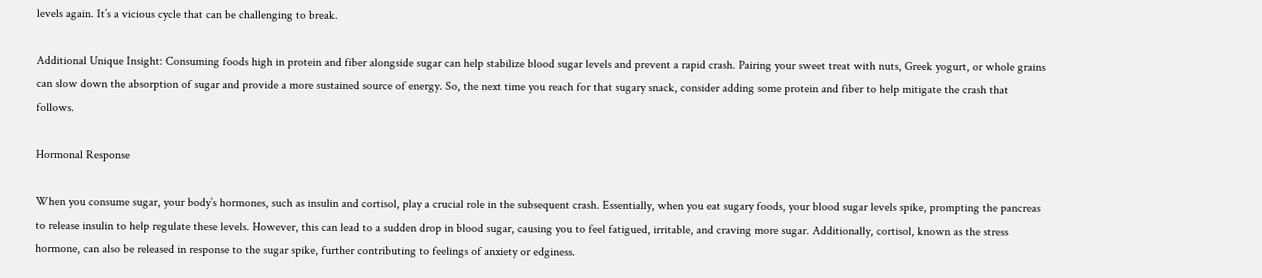levels again. It’s a vicious cycle that can be challenging to break.

Additional Unique Insight: Consuming foods high in protein and fiber alongside sugar can help stabilize blood sugar levels and prevent a rapid crash. Pairing your sweet treat with nuts, Greek yogurt, or whole grains can slow down the absorption of sugar and provide a more sustained source of energy. So, the next time you reach for that sugary snack, consider adding some protein and fiber to help mitigate the crash that follows.

Hormonal Response

When you consume sugar, your body’s hormones, such as insulin and cortisol, play a crucial role in the subsequent crash. Essentially, when you eat sugary foods, your blood sugar levels spike, prompting the pancreas to release insulin to help regulate these levels. However, this can lead to a sudden drop in blood sugar, causing you to feel fatigued, irritable, and craving more sugar. Additionally, cortisol, known as the stress hormone, can also be released in response to the sugar spike, further contributing to feelings of anxiety or edginess.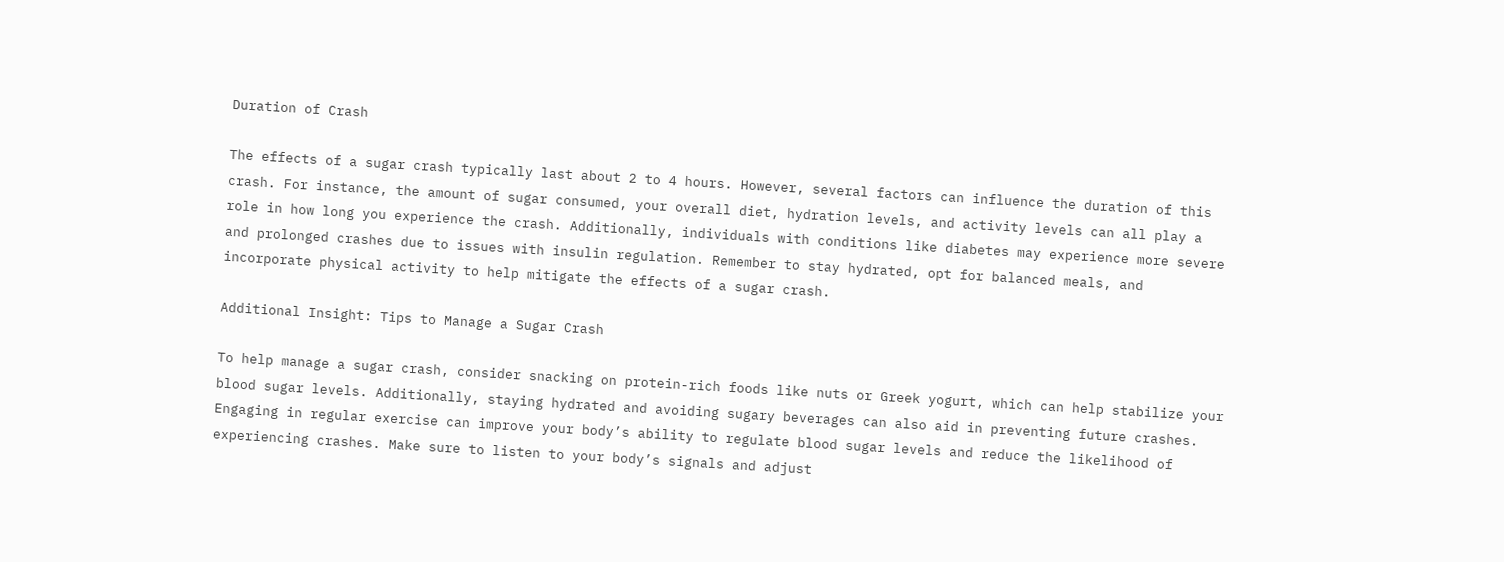Duration of Crash

The effects of a sugar crash typically last about 2 to 4 hours. However, several factors can influence the duration of this crash. For instance, the amount of sugar consumed, your overall diet, hydration levels, and activity levels can all play a role in how long you experience the crash. Additionally, individuals with conditions like diabetes may experience more severe and prolonged crashes due to issues with insulin regulation. Remember to stay hydrated, opt for balanced meals, and incorporate physical activity to help mitigate the effects of a sugar crash.

Additional Insight: Tips to Manage a Sugar Crash

To help manage a sugar crash, consider snacking on protein-rich foods like nuts or Greek yogurt, which can help stabilize your blood sugar levels. Additionally, staying hydrated and avoiding sugary beverages can also aid in preventing future crashes. Engaging in regular exercise can improve your body’s ability to regulate blood sugar levels and reduce the likelihood of experiencing crashes. Make sure to listen to your body’s signals and adjust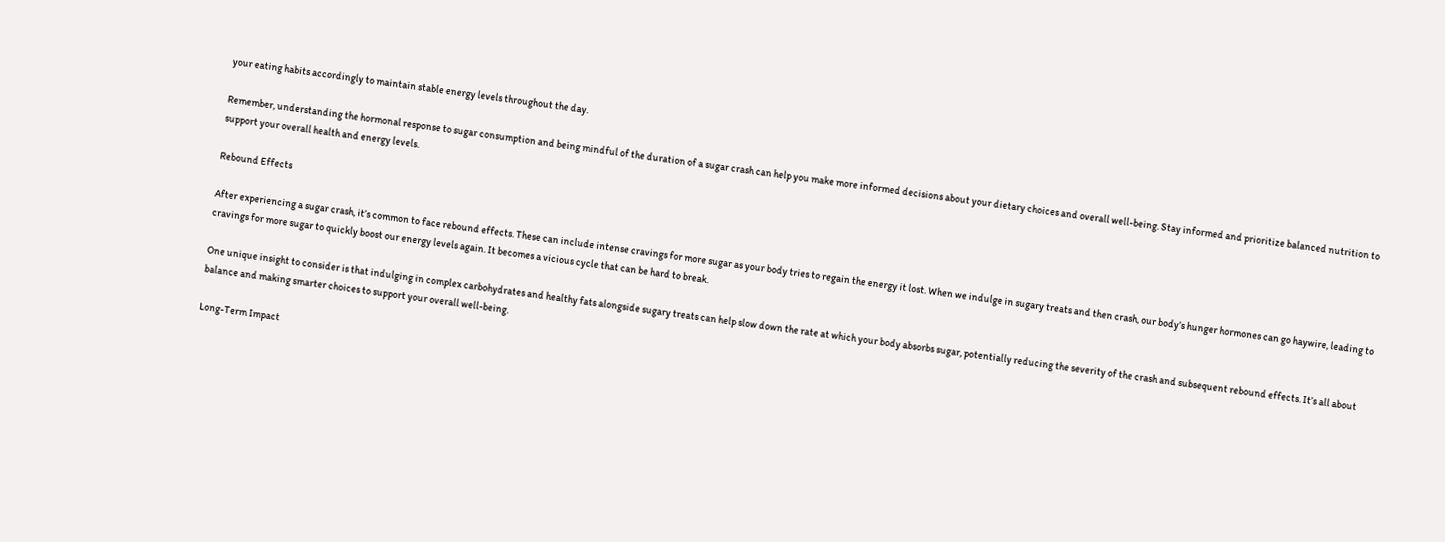your eating habits accordingly to maintain stable energy levels throughout the day.

Remember, understanding the hormonal response to sugar consumption and being mindful of the duration of a sugar crash can help you make more informed decisions about your dietary choices and overall well-being. Stay informed and prioritize balanced nutrition to support your overall health and energy levels.

Rebound Effects

After experiencing a sugar crash, it’s common to face rebound effects. These can include intense cravings for more sugar as your body tries to regain the energy it lost. When we indulge in sugary treats and then crash, our body’s hunger hormones can go haywire, leading to cravings for more sugar to quickly boost our energy levels again. It becomes a vicious cycle that can be hard to break.

One unique insight to consider is that indulging in complex carbohydrates and healthy fats alongside sugary treats can help slow down the rate at which your body absorbs sugar, potentially reducing the severity of the crash and subsequent rebound effects. It’s all about balance and making smarter choices to support your overall well-being.

Long-Term Impact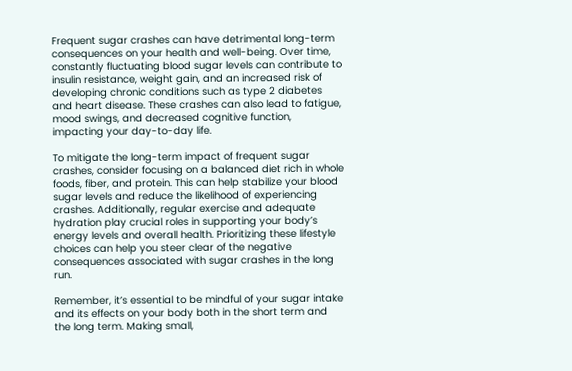Frequent sugar crashes can have detrimental long-term consequences on your health and well-being. Over time, constantly fluctuating blood sugar levels can contribute to insulin resistance, weight gain, and an increased risk of developing chronic conditions such as type 2 diabetes and heart disease. These crashes can also lead to fatigue, mood swings, and decreased cognitive function, impacting your day-to-day life.

To mitigate the long-term impact of frequent sugar crashes, consider focusing on a balanced diet rich in whole foods, fiber, and protein. This can help stabilize your blood sugar levels and reduce the likelihood of experiencing crashes. Additionally, regular exercise and adequate hydration play crucial roles in supporting your body’s energy levels and overall health. Prioritizing these lifestyle choices can help you steer clear of the negative consequences associated with sugar crashes in the long run.

Remember, it’s essential to be mindful of your sugar intake and its effects on your body both in the short term and the long term. Making small,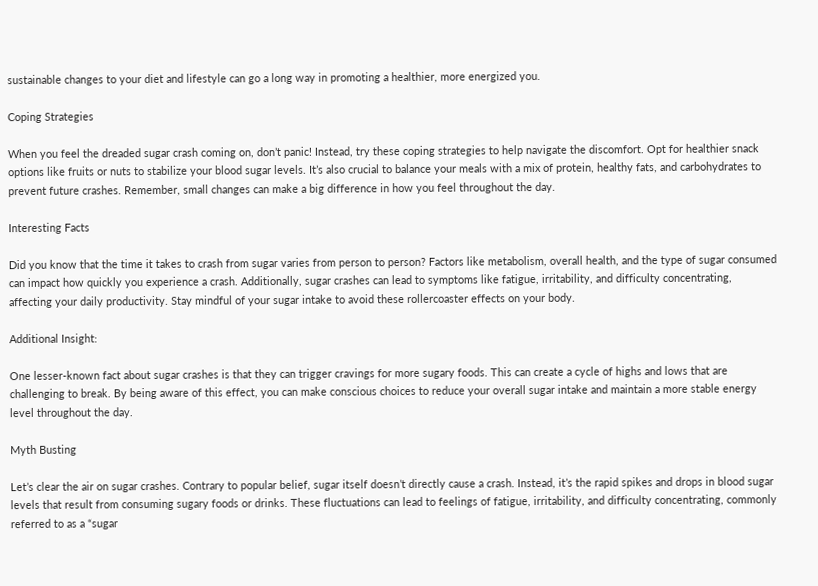sustainable changes to your diet and lifestyle can go a long way in promoting a healthier, more energized you.

Coping Strategies

When you feel the dreaded sugar crash coming on, don’t panic! Instead, try these coping strategies to help navigate the discomfort. Opt for healthier snack options like fruits or nuts to stabilize your blood sugar levels. It’s also crucial to balance your meals with a mix of protein, healthy fats, and carbohydrates to prevent future crashes. Remember, small changes can make a big difference in how you feel throughout the day.

Interesting Facts

Did you know that the time it takes to crash from sugar varies from person to person? Factors like metabolism, overall health, and the type of sugar consumed can impact how quickly you experience a crash. Additionally, sugar crashes can lead to symptoms like fatigue, irritability, and difficulty concentrating, affecting your daily productivity. Stay mindful of your sugar intake to avoid these rollercoaster effects on your body.

Additional Insight:

One lesser-known fact about sugar crashes is that they can trigger cravings for more sugary foods. This can create a cycle of highs and lows that are challenging to break. By being aware of this effect, you can make conscious choices to reduce your overall sugar intake and maintain a more stable energy level throughout the day.

Myth Busting

Let’s clear the air on sugar crashes. Contrary to popular belief, sugar itself doesn’t directly cause a crash. Instead, it’s the rapid spikes and drops in blood sugar levels that result from consuming sugary foods or drinks. These fluctuations can lead to feelings of fatigue, irritability, and difficulty concentrating, commonly referred to as a “sugar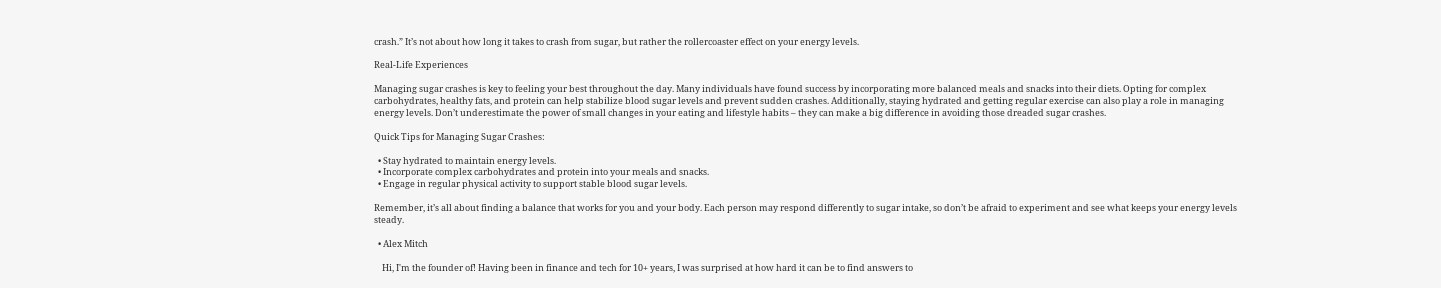crash.” It’s not about how long it takes to crash from sugar, but rather the rollercoaster effect on your energy levels.

Real-Life Experiences

Managing sugar crashes is key to feeling your best throughout the day. Many individuals have found success by incorporating more balanced meals and snacks into their diets. Opting for complex carbohydrates, healthy fats, and protein can help stabilize blood sugar levels and prevent sudden crashes. Additionally, staying hydrated and getting regular exercise can also play a role in managing energy levels. Don’t underestimate the power of small changes in your eating and lifestyle habits – they can make a big difference in avoiding those dreaded sugar crashes.

Quick Tips for Managing Sugar Crashes:

  • Stay hydrated to maintain energy levels.
  • Incorporate complex carbohydrates and protein into your meals and snacks.
  • Engage in regular physical activity to support stable blood sugar levels.

Remember, it’s all about finding a balance that works for you and your body. Each person may respond differently to sugar intake, so don’t be afraid to experiment and see what keeps your energy levels steady.

  • Alex Mitch

    Hi, I'm the founder of! Having been in finance and tech for 10+ years, I was surprised at how hard it can be to find answers to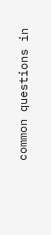common questions in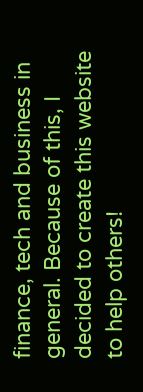finance, tech and business in general. Because of this, I decided to create this website to help others!